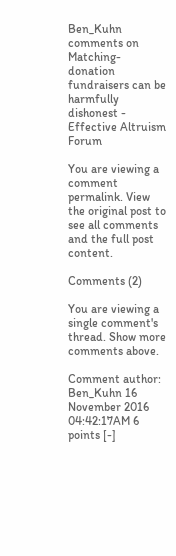Ben_Kuhn comments on Matching-donation fundraisers can be harmfully dishonest - Effective Altruism Forum

You are viewing a comment permalink. View the original post to see all comments and the full post content.

Comments (2)

You are viewing a single comment's thread. Show more comments above.

Comment author: Ben_Kuhn 16 November 2016 04:42:17AM 6 points [-]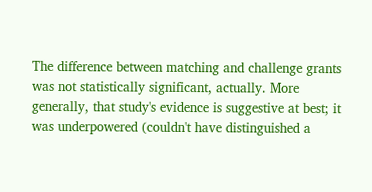The difference between matching and challenge grants was not statistically significant, actually. More generally, that study's evidence is suggestive at best; it was underpowered (couldn't have distinguished a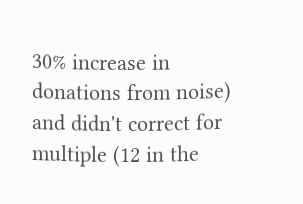30% increase in donations from noise) and didn't correct for multiple (12 in the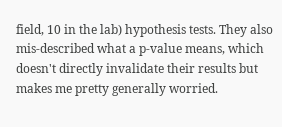field, 10 in the lab) hypothesis tests. They also mis-described what a p-value means, which doesn't directly invalidate their results but makes me pretty generally worried.